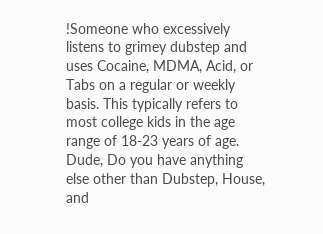!Someone who excessively listens to grimey dubstep and uses Cocaine, MDMA, Acid, or Tabs on a regular or weekly basis. This typically refers to most college kids in the age range of 18-23 years of age.
Dude, Do you have anything else other than Dubstep, House, and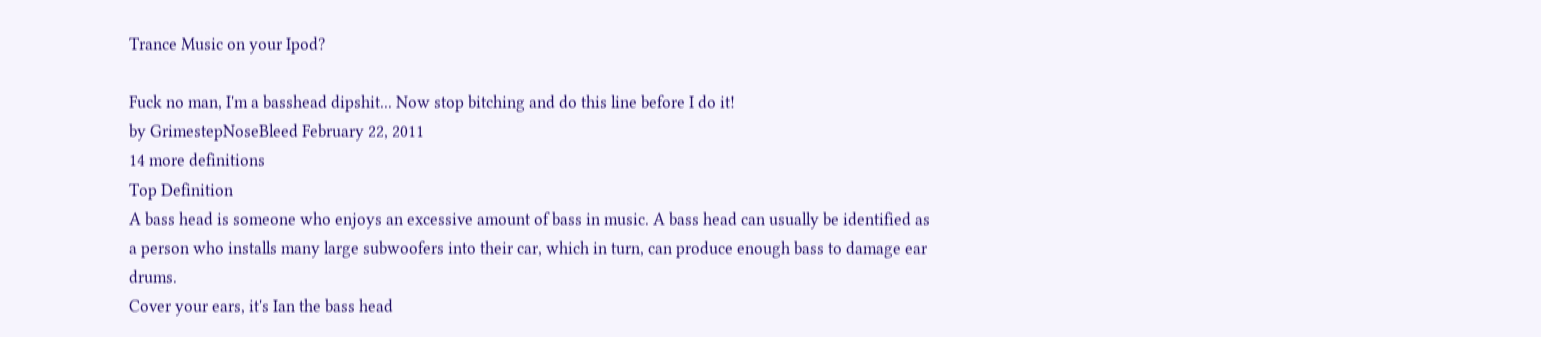Trance Music on your Ipod?

Fuck no man, I'm a basshead dipshit... Now stop bitching and do this line before I do it!
by GrimestepNoseBleed February 22, 2011
14 more definitions
Top Definition
A bass head is someone who enjoys an excessive amount of bass in music. A bass head can usually be identified as a person who installs many large subwoofers into their car, which in turn, can produce enough bass to damage ear drums.
Cover your ears, it's Ian the bass head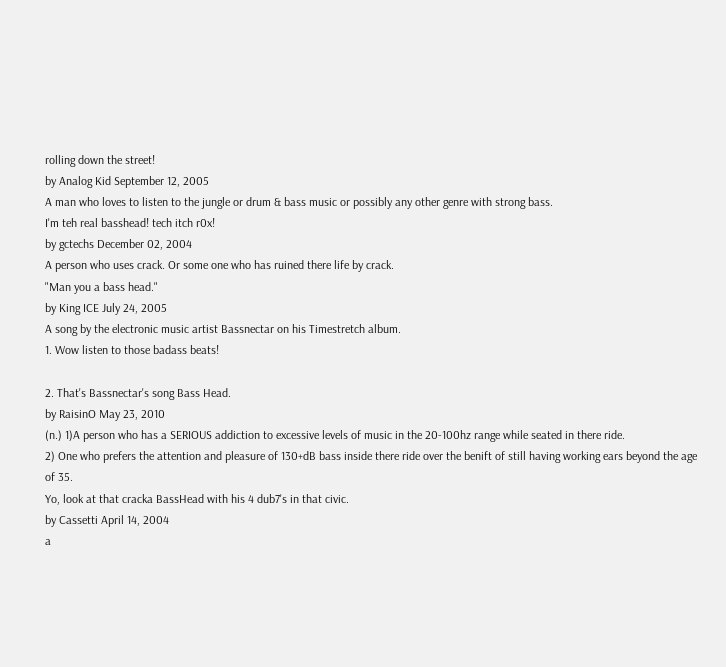rolling down the street!
by Analog Kid September 12, 2005
A man who loves to listen to the jungle or drum & bass music or possibly any other genre with strong bass.
I'm teh real basshead! tech itch r0x!
by gctechs December 02, 2004
A person who uses crack. Or some one who has ruined there life by crack.
"Man you a bass head."
by King ICE July 24, 2005
A song by the electronic music artist Bassnectar on his Timestretch album.
1. Wow listen to those badass beats!

2. That's Bassnectar's song Bass Head.
by RaisinO May 23, 2010
(n.) 1)A person who has a SERIOUS addiction to excessive levels of music in the 20-100hz range while seated in there ride.
2) One who prefers the attention and pleasure of 130+dB bass inside there ride over the benift of still having working ears beyond the age of 35.
Yo, look at that cracka BassHead with his 4 dub7's in that civic.
by Cassetti April 14, 2004
a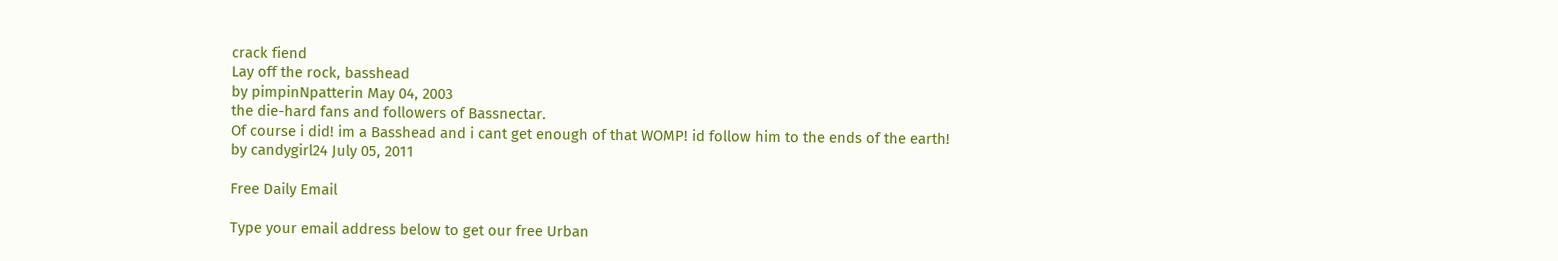crack fiend
Lay off the rock, basshead
by pimpinNpatterin May 04, 2003
the die-hard fans and followers of Bassnectar.
Of course i did! im a Basshead and i cant get enough of that WOMP! id follow him to the ends of the earth!
by candygirl24 July 05, 2011

Free Daily Email

Type your email address below to get our free Urban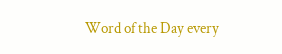Word of the Day every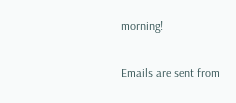morning!

Emails are sent from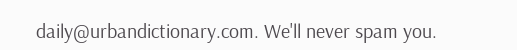daily@urbandictionary.com. We'll never spam you.